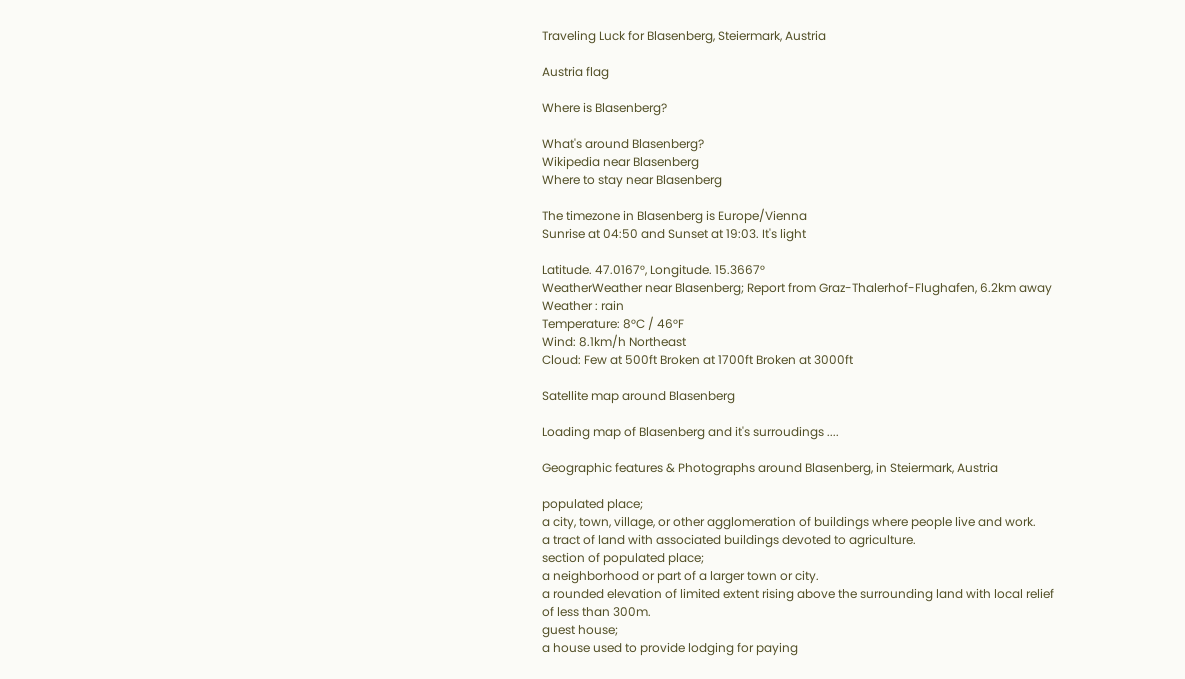Traveling Luck for Blasenberg, Steiermark, Austria

Austria flag

Where is Blasenberg?

What's around Blasenberg?
Wikipedia near Blasenberg
Where to stay near Blasenberg

The timezone in Blasenberg is Europe/Vienna
Sunrise at 04:50 and Sunset at 19:03. It's light

Latitude. 47.0167°, Longitude. 15.3667°
WeatherWeather near Blasenberg; Report from Graz-Thalerhof-Flughafen, 6.2km away
Weather : rain
Temperature: 8°C / 46°F
Wind: 8.1km/h Northeast
Cloud: Few at 500ft Broken at 1700ft Broken at 3000ft

Satellite map around Blasenberg

Loading map of Blasenberg and it's surroudings ....

Geographic features & Photographs around Blasenberg, in Steiermark, Austria

populated place;
a city, town, village, or other agglomeration of buildings where people live and work.
a tract of land with associated buildings devoted to agriculture.
section of populated place;
a neighborhood or part of a larger town or city.
a rounded elevation of limited extent rising above the surrounding land with local relief of less than 300m.
guest house;
a house used to provide lodging for paying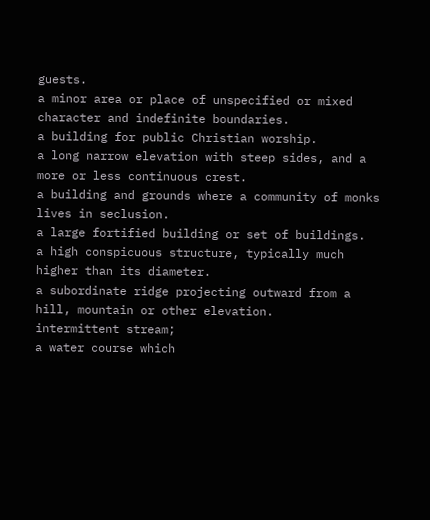guests.
a minor area or place of unspecified or mixed character and indefinite boundaries.
a building for public Christian worship.
a long narrow elevation with steep sides, and a more or less continuous crest.
a building and grounds where a community of monks lives in seclusion.
a large fortified building or set of buildings.
a high conspicuous structure, typically much higher than its diameter.
a subordinate ridge projecting outward from a hill, mountain or other elevation.
intermittent stream;
a water course which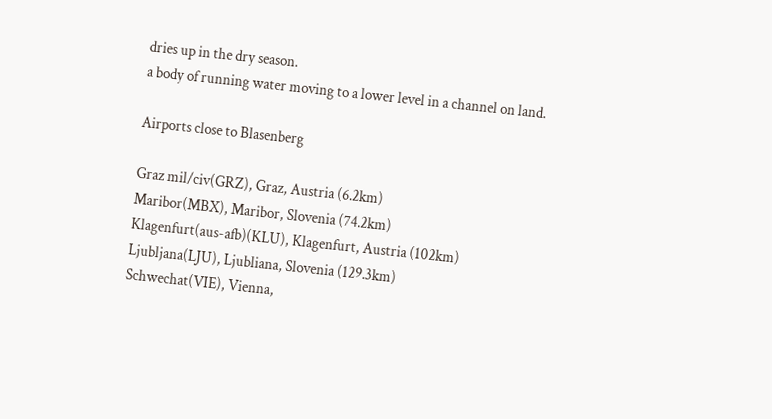dries up in the dry season.
a body of running water moving to a lower level in a channel on land.

Airports close to Blasenberg

Graz mil/civ(GRZ), Graz, Austria (6.2km)
Maribor(MBX), Maribor, Slovenia (74.2km)
Klagenfurt(aus-afb)(KLU), Klagenfurt, Austria (102km)
Ljubljana(LJU), Ljubliana, Slovenia (129.3km)
Schwechat(VIE), Vienna,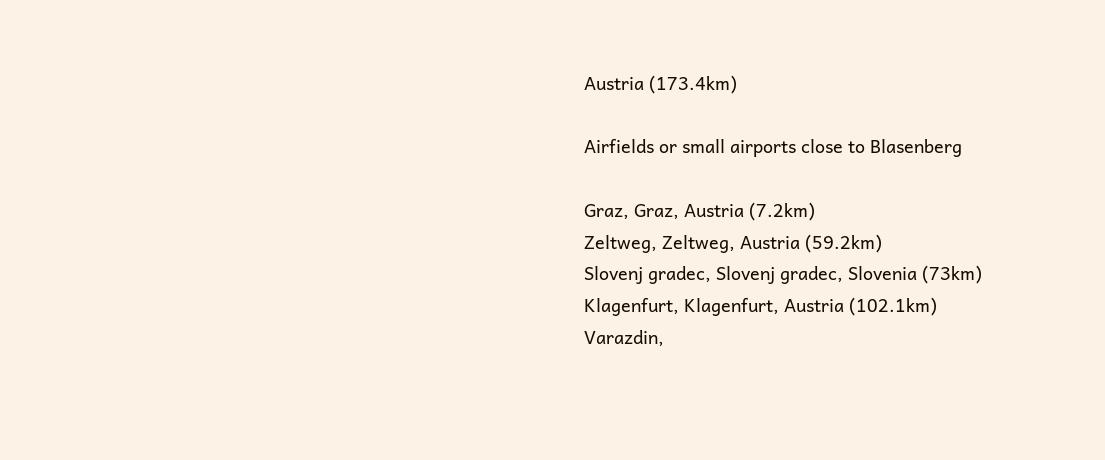Austria (173.4km)

Airfields or small airports close to Blasenberg

Graz, Graz, Austria (7.2km)
Zeltweg, Zeltweg, Austria (59.2km)
Slovenj gradec, Slovenj gradec, Slovenia (73km)
Klagenfurt, Klagenfurt, Austria (102.1km)
Varazdin,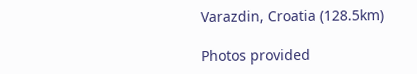Varazdin, Croatia (128.5km)

Photos provided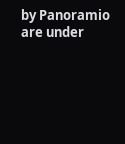by Panoramio are under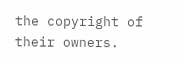the copyright of their owners.